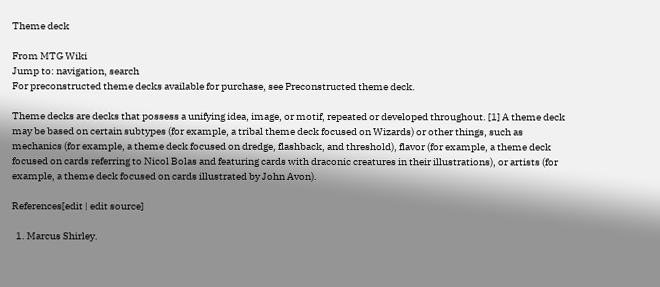Theme deck

From MTG Wiki
Jump to: navigation, search
For preconstructed theme decks available for purchase, see Preconstructed theme deck.

Theme decks are decks that possess a unifying idea, image, or motif, repeated or developed throughout. [1] A theme deck may be based on certain subtypes (for example, a tribal theme deck focused on Wizards) or other things, such as mechanics (for example, a theme deck focused on dredge, flashback, and threshold), flavor (for example, a theme deck focused on cards referring to Nicol Bolas and featuring cards with draconic creatures in their illustrations), or artists (for example, a theme deck focused on cards illustrated by John Avon).

References[edit | edit source]

  1. Marcus Shirley.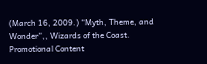(March 16, 2009.) “Myth, Theme, and Wonder”,, Wizards of the Coast.
Promotional Content